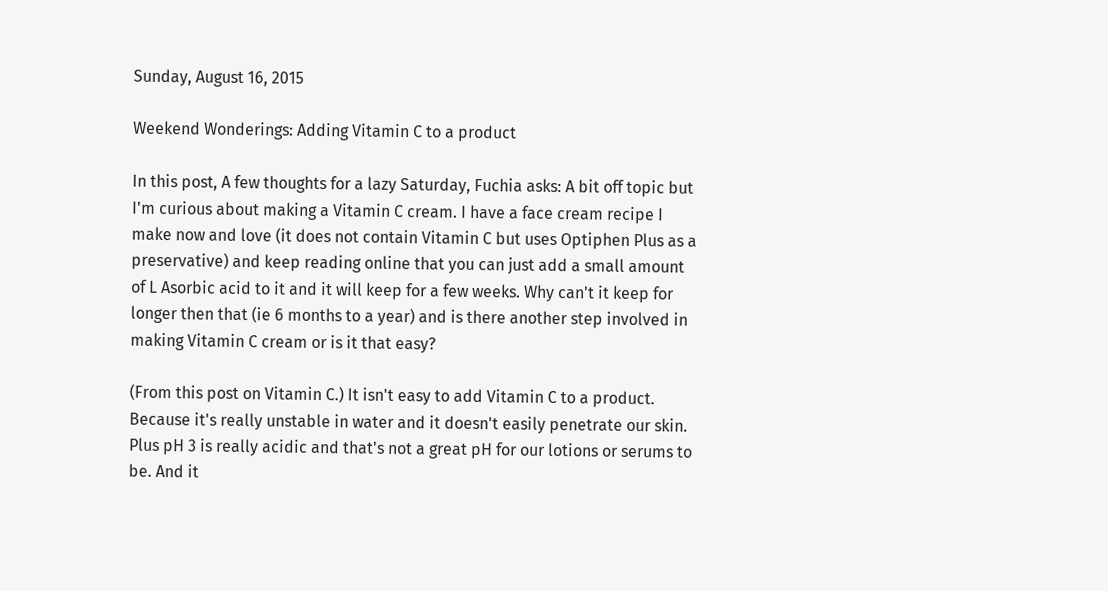Sunday, August 16, 2015

Weekend Wonderings: Adding Vitamin C to a product

In this post, A few thoughts for a lazy Saturday, Fuchia asks: A bit off topic but I'm curious about making a Vitamin C cream. I have a face cream recipe I make now and love (it does not contain Vitamin C but uses Optiphen Plus as a preservative) and keep reading online that you can just add a small amount of L Asorbic acid to it and it will keep for a few weeks. Why can't it keep for longer then that (ie 6 months to a year) and is there another step involved in making Vitamin C cream or is it that easy?

(From this post on Vitamin C.) It isn't easy to add Vitamin C to a product.  Because it's really unstable in water and it doesn't easily penetrate our skin. Plus pH 3 is really acidic and that's not a great pH for our lotions or serums to be. And it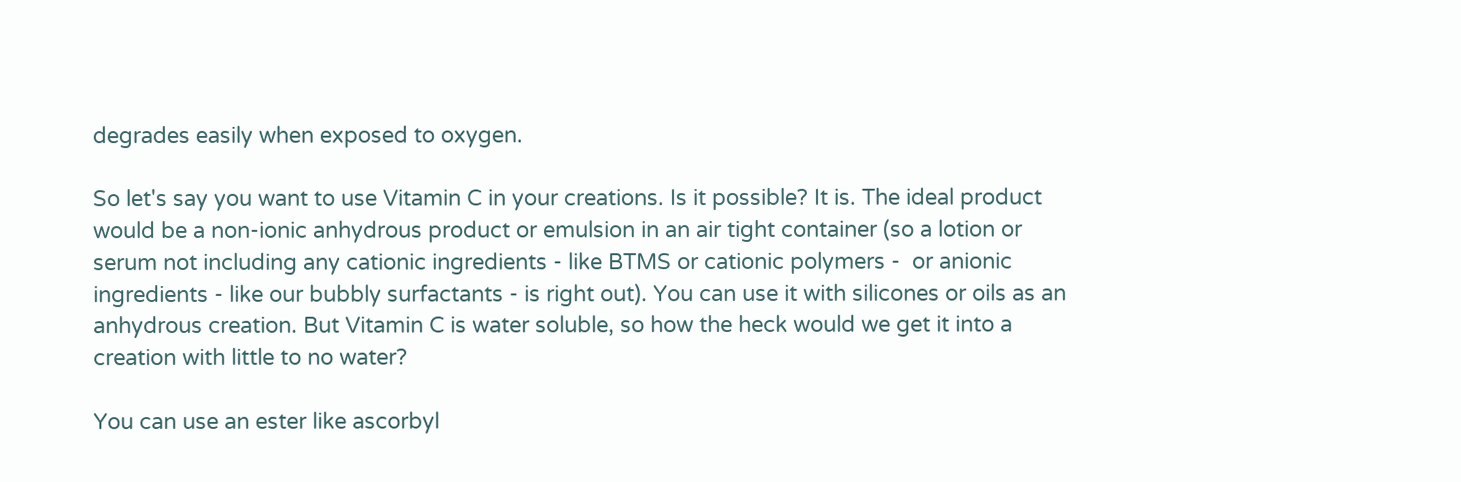degrades easily when exposed to oxygen.

So let's say you want to use Vitamin C in your creations. Is it possible? It is. The ideal product would be a non-ionic anhydrous product or emulsion in an air tight container (so a lotion or serum not including any cationic ingredients - like BTMS or cationic polymers -  or anionic ingredients - like our bubbly surfactants - is right out). You can use it with silicones or oils as an anhydrous creation. But Vitamin C is water soluble, so how the heck would we get it into a creation with little to no water?

You can use an ester like ascorbyl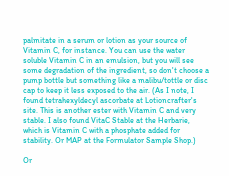palmitate in a serum or lotion as your source of Vitamin C, for instance. You can use the water soluble Vitamin C in an emulsion, but you will see some degradation of the ingredient, so don't choose a pump bottle but something like a malibu/tottle or disc cap to keep it less exposed to the air. (As I note, I found tetrahexyldecyl ascorbate at Lotioncrafter's site. This is another ester with Vitamin C and very stable. I also found VitaC Stable at the Herbarie, which is Vitamin C with a phosphate added for stability. Or MAP at the Formulator Sample Shop.)

Or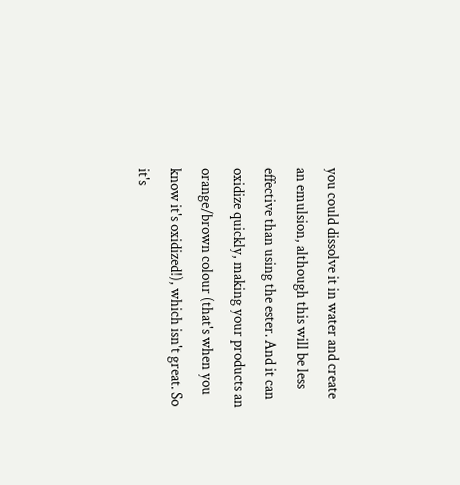you could dissolve it in water and create an emulsion, although this will be less effective than using the ester. And it can oxidize quickly, making your products an orange/brown colour (that's when you know it's oxidized!), which isn't great. So it's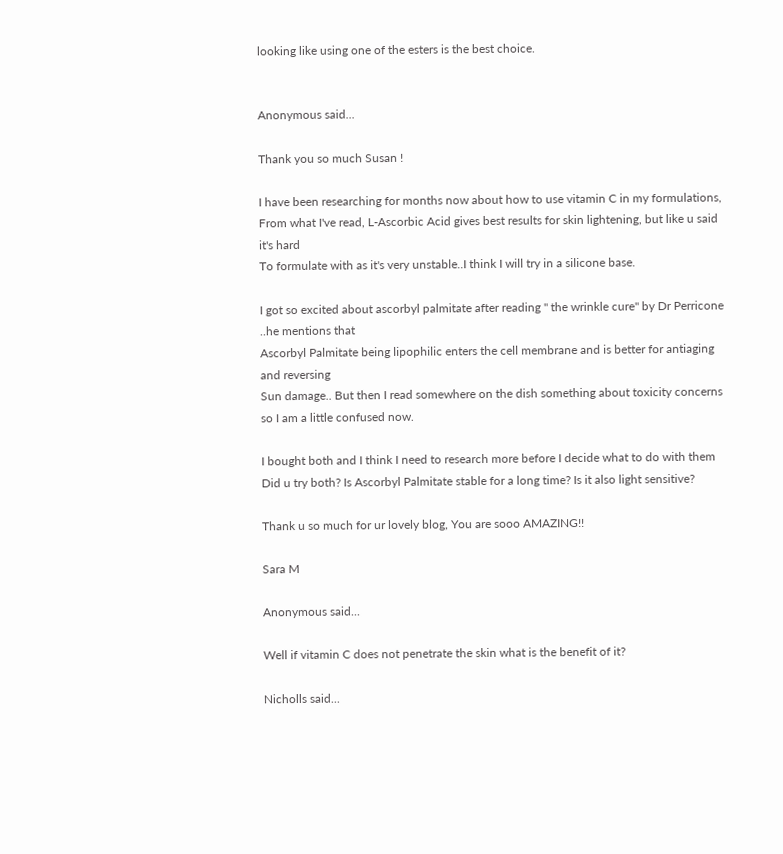looking like using one of the esters is the best choice.


Anonymous said...

Thank you so much Susan !

I have been researching for months now about how to use vitamin C in my formulations,
From what I've read, L-Ascorbic Acid gives best results for skin lightening, but like u said it's hard
To formulate with as it's very unstable..I think I will try in a silicone base.

I got so excited about ascorbyl palmitate after reading " the wrinkle cure" by Dr Perricone ..he mentions that
Ascorbyl Palmitate being lipophilic enters the cell membrane and is better for antiaging and reversing
Sun damage.. But then I read somewhere on the dish something about toxicity concerns so I am a little confused now.

I bought both and I think I need to research more before I decide what to do with them
Did u try both? Is Ascorbyl Palmitate stable for a long time? Is it also light sensitive?

Thank u so much for ur lovely blog, You are sooo AMAZING!!

Sara M

Anonymous said...

Well if vitamin C does not penetrate the skin what is the benefit of it?

Nicholls said...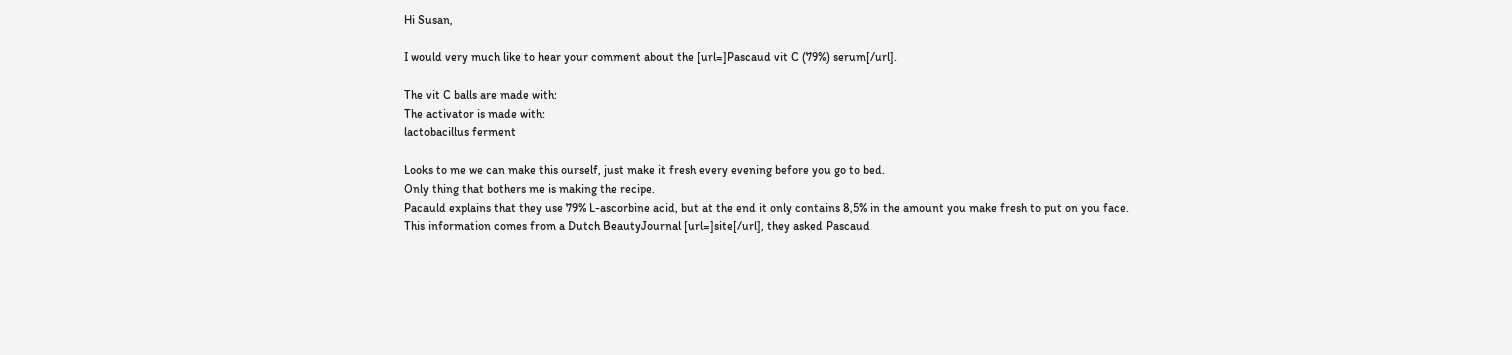Hi Susan,

I would very much like to hear your comment about the [url=]Pascaud vit C (79%) serum[/url].

The vit C balls are made with:
The activator is made with:
lactobacillus ferment

Looks to me we can make this ourself, just make it fresh every evening before you go to bed.
Only thing that bothers me is making the recipe.
Pacauld explains that they use 79% L-ascorbine acid, but at the end it only contains 8,5% in the amount you make fresh to put on you face.
This information comes from a Dutch BeautyJournal [url=]site[/url], they asked Pascaud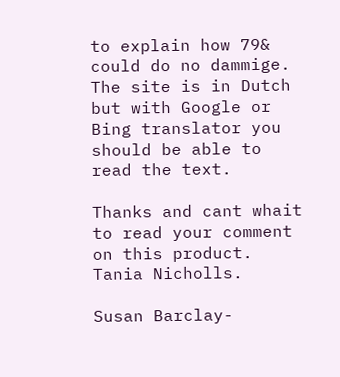to explain how 79& could do no dammige. The site is in Dutch but with Google or Bing translator you should be able to read the text.

Thanks and cant whait to read your comment on this product.
Tania Nicholls.

Susan Barclay-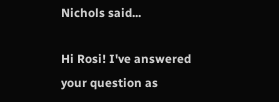Nichols said...

Hi Rosi! I've answered your question as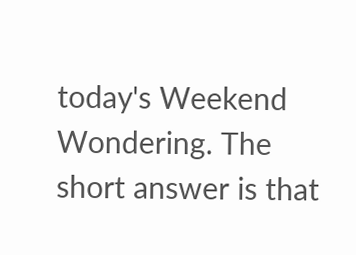today's Weekend Wondering. The short answer is that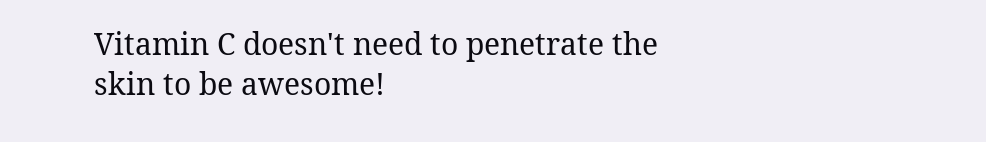Vitamin C doesn't need to penetrate the skin to be awesome!